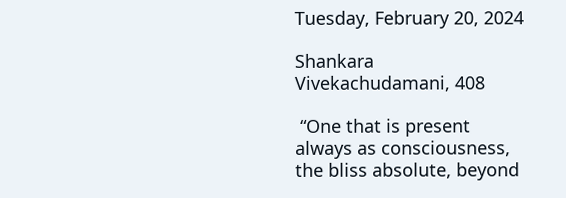Tuesday, February 20, 2024

Shankara Vivekachudamani, 408

 “One that is present always as consciousness, the bliss absolute, beyond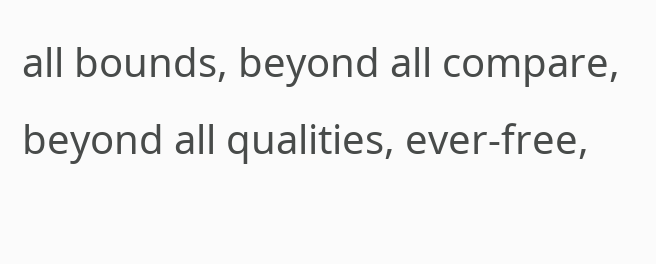all bounds, beyond all compare, beyond all qualities, ever-free,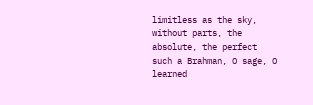limitless as the sky, without parts, the absolute, the perfect  such a Brahman, O sage, O learned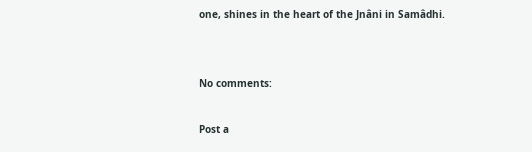one, shines in the heart of the Jnâni in Samâdhi.


No comments:

Post a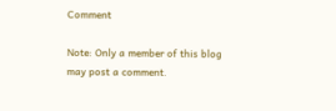Comment

Note: Only a member of this blog may post a comment.